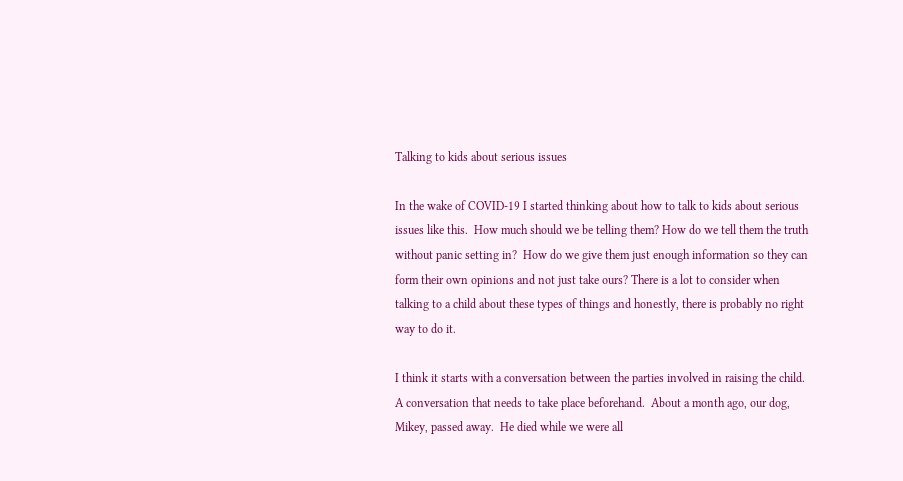Talking to kids about serious issues

In the wake of COVID-19 I started thinking about how to talk to kids about serious issues like this.  How much should we be telling them? How do we tell them the truth without panic setting in?  How do we give them just enough information so they can form their own opinions and not just take ours? There is a lot to consider when talking to a child about these types of things and honestly, there is probably no right way to do it.

I think it starts with a conversation between the parties involved in raising the child.  A conversation that needs to take place beforehand.  About a month ago, our dog, Mikey, passed away.  He died while we were all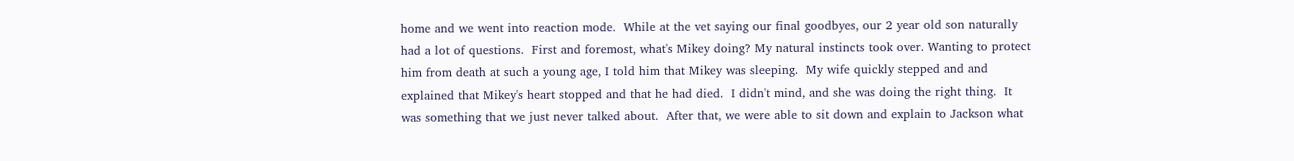home and we went into reaction mode.  While at the vet saying our final goodbyes, our 2 year old son naturally had a lot of questions.  First and foremost, what's Mikey doing? My natural instincts took over. Wanting to protect him from death at such a young age, I told him that Mikey was sleeping.  My wife quickly stepped and and explained that Mikey's heart stopped and that he had died.  I didn't mind, and she was doing the right thing.  It was something that we just never talked about.  After that, we were able to sit down and explain to Jackson what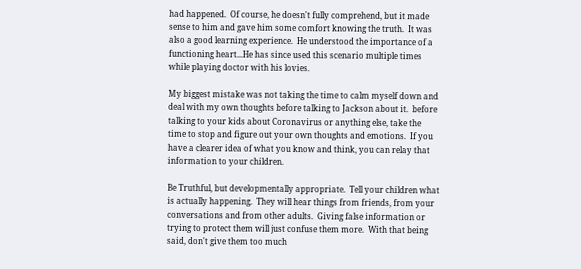had happened.  Of course, he doesn't fully comprehend, but it made sense to him and gave him some comfort knowing the truth.  It was also a good learning experience.  He understood the importance of a functioning heart...He has since used this scenario multiple times while playing doctor with his lovies.

My biggest mistake was not taking the time to calm myself down and deal with my own thoughts before talking to Jackson about it.  before talking to your kids about Coronavirus or anything else, take the time to stop and figure out your own thoughts and emotions.  If you have a clearer idea of what you know and think, you can relay that information to your children.

Be Truthful, but developmentally appropriate.  Tell your children what is actually happening.  They will hear things from friends, from your conversations and from other adults.  Giving false information or trying to protect them will just confuse them more.  With that being said, don't give them too much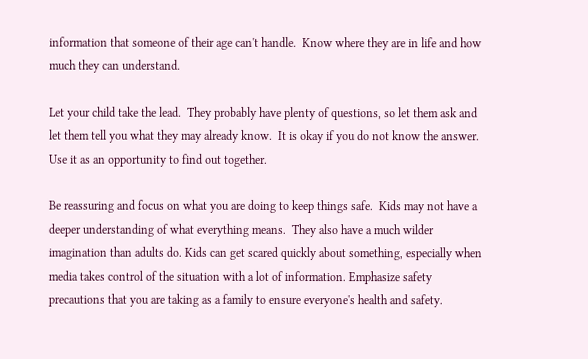information that someone of their age can't handle.  Know where they are in life and how much they can understand.

Let your child take the lead.  They probably have plenty of questions, so let them ask and let them tell you what they may already know.  It is okay if you do not know the answer.  Use it as an opportunity to find out together.

Be reassuring and focus on what you are doing to keep things safe.  Kids may not have a deeper understanding of what everything means.  They also have a much wilder imagination than adults do. Kids can get scared quickly about something, especially when media takes control of the situation with a lot of information. Emphasize safety precautions that you are taking as a family to ensure everyone's health and safety.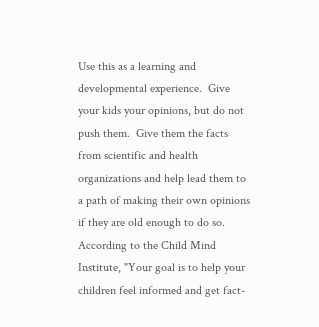Use this as a learning and developmental experience.  Give your kids your opinions, but do not push them.  Give them the facts from scientific and health organizations and help lead them to a path of making their own opinions if they are old enough to do so.  According to the Child Mind Institute, "Your goal is to help your children feel informed and get fact-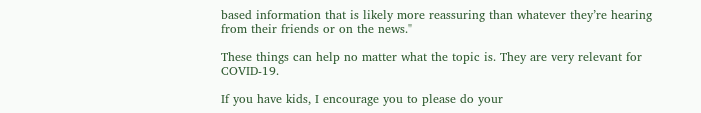based information that is likely more reassuring than whatever they’re hearing from their friends or on the news."

These things can help no matter what the topic is. They are very relevant for COVID-19.

If you have kids, I encourage you to please do your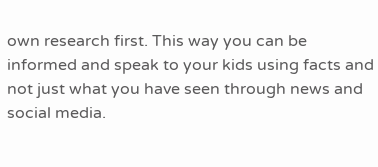own research first. This way you can be informed and speak to your kids using facts and not just what you have seen through news and social media.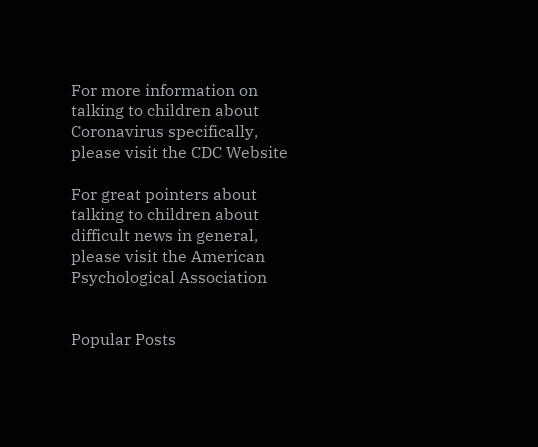For more information on talking to children about Coronavirus specifically, please visit the CDC Website

For great pointers about talking to children about difficult news in general, please visit the American Psychological Association


Popular Posts